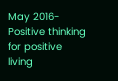May 2016-Positive thinking for positive living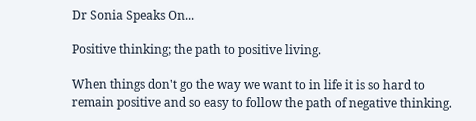Dr Sonia Speaks On...

Positive thinking; the path to positive living.

When things don't go the way we want to in life it is so hard to remain positive and so easy to follow the path of negative thinking.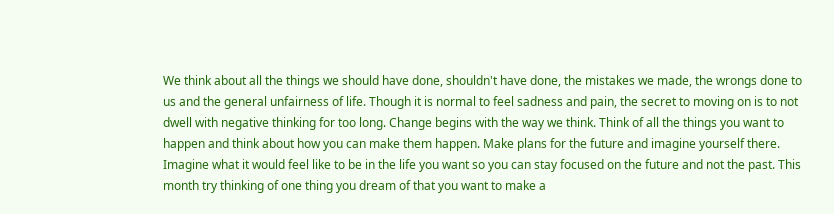We think about all the things we should have done, shouldn't have done, the mistakes we made, the wrongs done to us and the general unfairness of life. Though it is normal to feel sadness and pain, the secret to moving on is to not dwell with negative thinking for too long. Change begins with the way we think. Think of all the things you want to happen and think about how you can make them happen. Make plans for the future and imagine yourself there. Imagine what it would feel like to be in the life you want so you can stay focused on the future and not the past. This month try thinking of one thing you dream of that you want to make a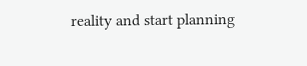reality and start planning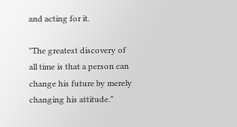and acting for it.

"The greatest discovery of all time is that a person can change his future by merely changing his attitude."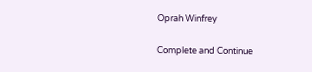Oprah Winfrey

Complete and Continue